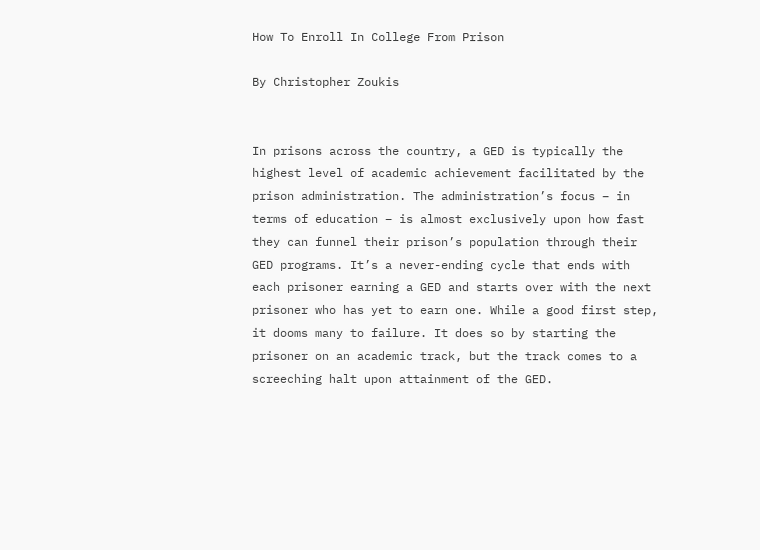How To Enroll In College From Prison

By Christopher Zoukis


In prisons across the country, a GED is typically the highest level of academic achievement facilitated by the prison administration. The administration’s focus – in terms of education – is almost exclusively upon how fast they can funnel their prison’s population through their GED programs. It’s a never-ending cycle that ends with each prisoner earning a GED and starts over with the next prisoner who has yet to earn one. While a good first step, it dooms many to failure. It does so by starting the prisoner on an academic track, but the track comes to a screeching halt upon attainment of the GED.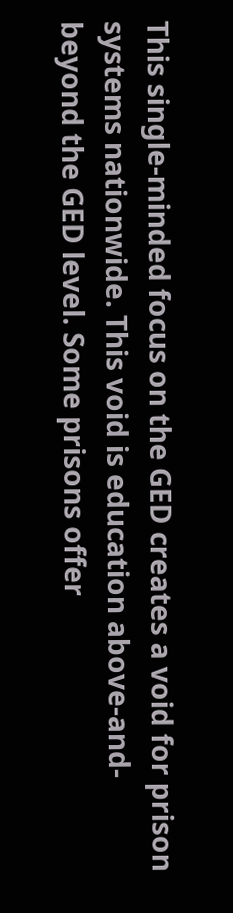This single-minded focus on the GED creates a void for prison systems nationwide. This void is education above-and-beyond the GED level. Some prisons offer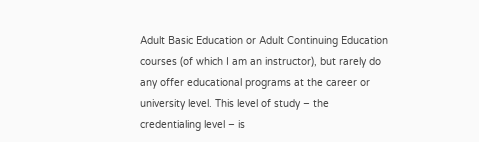Adult Basic Education or Adult Continuing Education courses (of which I am an instructor), but rarely do any offer educational programs at the career or university level. This level of study – the credentialing level – is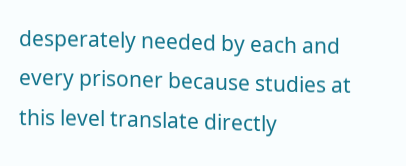desperately needed by each and every prisoner because studies at this level translate directly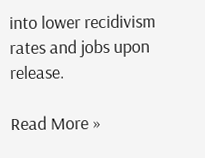into lower recidivism rates and jobs upon release.

Read More »